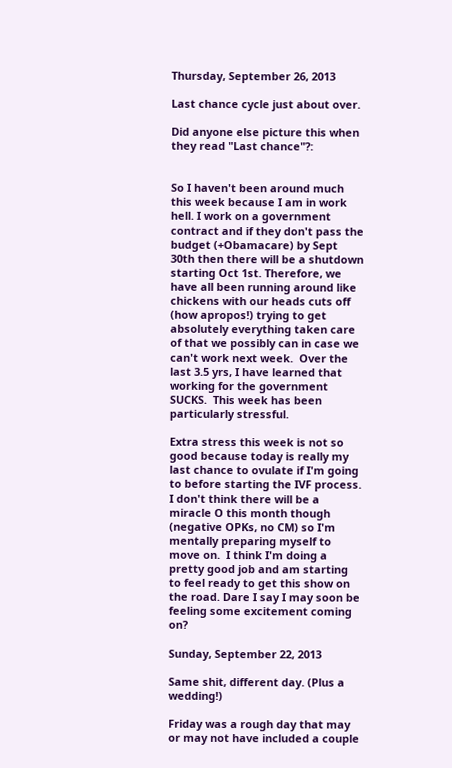Thursday, September 26, 2013

Last chance cycle just about over.

Did anyone else picture this when they read "Last chance"?:


So I haven't been around much this week because I am in work hell. I work on a government contract and if they don't pass the budget (+Obamacare) by Sept 30th then there will be a shutdown starting Oct 1st. Therefore, we have all been running around like chickens with our heads cuts off (how apropos!) trying to get absolutely everything taken care of that we possibly can in case we can't work next week.  Over the last 3.5 yrs, I have learned that working for the government SUCKS.  This week has been particularly stressful.

Extra stress this week is not so good because today is really my last chance to ovulate if I'm going to before starting the IVF process. I don't think there will be a miracle O this month though (negative OPKs, no CM) so I'm mentally preparing myself to move on.  I think I'm doing a pretty good job and am starting to feel ready to get this show on the road. Dare I say I may soon be feeling some excitement coming on?

Sunday, September 22, 2013

Same shit, different day. (Plus a wedding!)

Friday was a rough day that may or may not have included a couple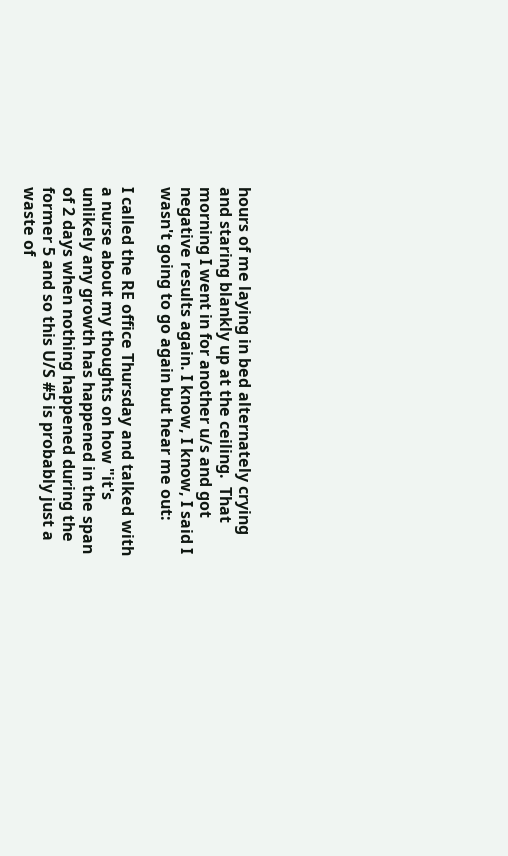hours of me laying in bed alternately crying and staring blankly up at the ceiling.  That morning I went in for another u/s and got negative results again. I know, I know, I said I wasn't going to go again but hear me out:

I called the RE office Thursday and talked with a nurse about my thoughts on how "it's unlikely any growth has happened in the span of 2 days when nothing happened during the former 5 and so this U/S #5 is probably just a waste of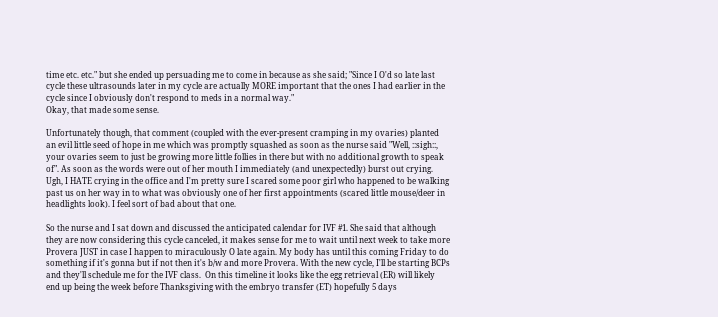time etc. etc." but she ended up persuading me to come in because as she said; "Since I O'd so late last cycle these ultrasounds later in my cycle are actually MORE important that the ones I had earlier in the cycle since I obviously don't respond to meds in a normal way."
Okay, that made some sense.

Unfortunately though, that comment (coupled with the ever-present cramping in my ovaries) planted an evil little seed of hope in me which was promptly squashed as soon as the nurse said "Well, ::sigh::, your ovaries seem to just be growing more little follies in there but with no additional growth to speak of". As soon as the words were out of her mouth I immediately (and unexpectedly) burst out crying. Ugh, I HATE crying in the office and I'm pretty sure I scared some poor girl who happened to be walking past us on her way in to what was obviously one of her first appointments (scared little mouse/deer in headlights look). I feel sort of bad about that one.

So the nurse and I sat down and discussed the anticipated calendar for IVF #1. She said that although they are now considering this cycle canceled, it makes sense for me to wait until next week to take more Provera JUST in case I happen to miraculously O late again. My body has until this coming Friday to do something if it's gonna but if not then it's b/w and more Provera. With the new cycle, I'll be starting BCPs and they'll schedule me for the IVF class.  On this timeline it looks like the egg retrieval (ER) will likely end up being the week before Thanksgiving with the embryo transfer (ET) hopefully 5 days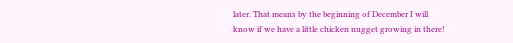later. That means by the beginning of December I will know if we have a little chicken nugget growing in there!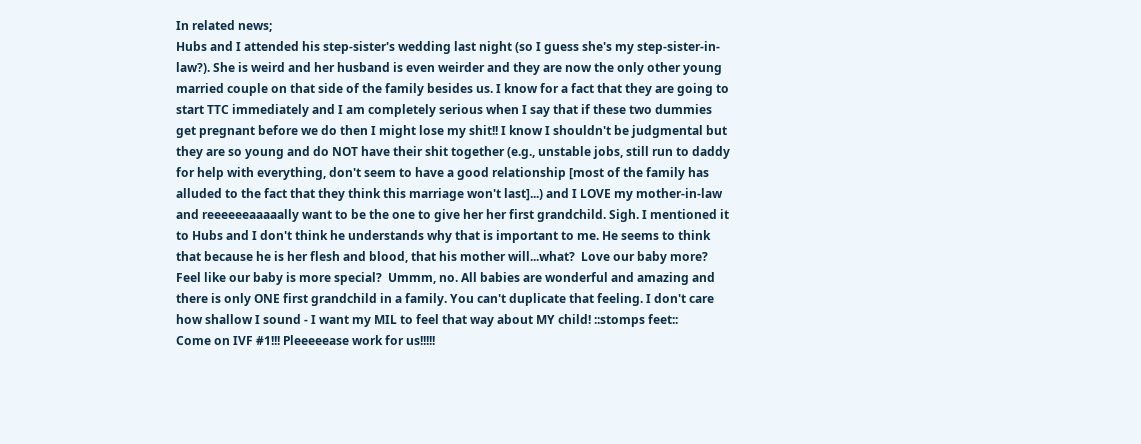In related news;
Hubs and I attended his step-sister's wedding last night (so I guess she's my step-sister-in-law?). She is weird and her husband is even weirder and they are now the only other young married couple on that side of the family besides us. I know for a fact that they are going to start TTC immediately and I am completely serious when I say that if these two dummies get pregnant before we do then I might lose my shit!! I know I shouldn't be judgmental but they are so young and do NOT have their shit together (e.g., unstable jobs, still run to daddy for help with everything, don't seem to have a good relationship [most of the family has alluded to the fact that they think this marriage won't last]...) and I LOVE my mother-in-law and reeeeeeaaaaally want to be the one to give her her first grandchild. Sigh. I mentioned it to Hubs and I don't think he understands why that is important to me. He seems to think that because he is her flesh and blood, that his mother will...what?  Love our baby more? Feel like our baby is more special?  Ummm, no. All babies are wonderful and amazing and there is only ONE first grandchild in a family. You can't duplicate that feeling. I don't care how shallow I sound - I want my MIL to feel that way about MY child! ::stomps feet::
Come on IVF #1!!! Pleeeeease work for us!!!!!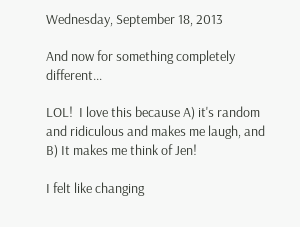Wednesday, September 18, 2013

And now for something completely different...

LOL!  I love this because A) it's random and ridiculous and makes me laugh, and B) It makes me think of Jen!

I felt like changing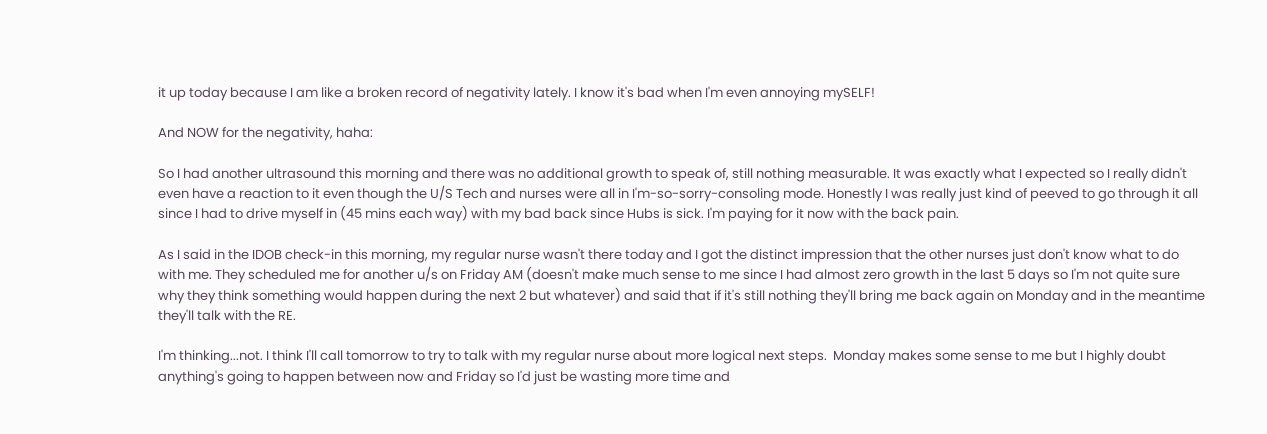it up today because I am like a broken record of negativity lately. I know it's bad when I'm even annoying mySELF!

And NOW for the negativity, haha:

So I had another ultrasound this morning and there was no additional growth to speak of, still nothing measurable. It was exactly what I expected so I really didn't even have a reaction to it even though the U/S Tech and nurses were all in I'm-so-sorry-consoling mode. Honestly I was really just kind of peeved to go through it all since I had to drive myself in (45 mins each way) with my bad back since Hubs is sick. I'm paying for it now with the back pain.

As I said in the IDOB check-in this morning, my regular nurse wasn't there today and I got the distinct impression that the other nurses just don't know what to do with me. They scheduled me for another u/s on Friday AM (doesn't make much sense to me since I had almost zero growth in the last 5 days so I'm not quite sure why they think something would happen during the next 2 but whatever) and said that if it's still nothing they'll bring me back again on Monday and in the meantime they'll talk with the RE.

I'm thinking...not. I think I'll call tomorrow to try to talk with my regular nurse about more logical next steps.  Monday makes some sense to me but I highly doubt anything's going to happen between now and Friday so I'd just be wasting more time and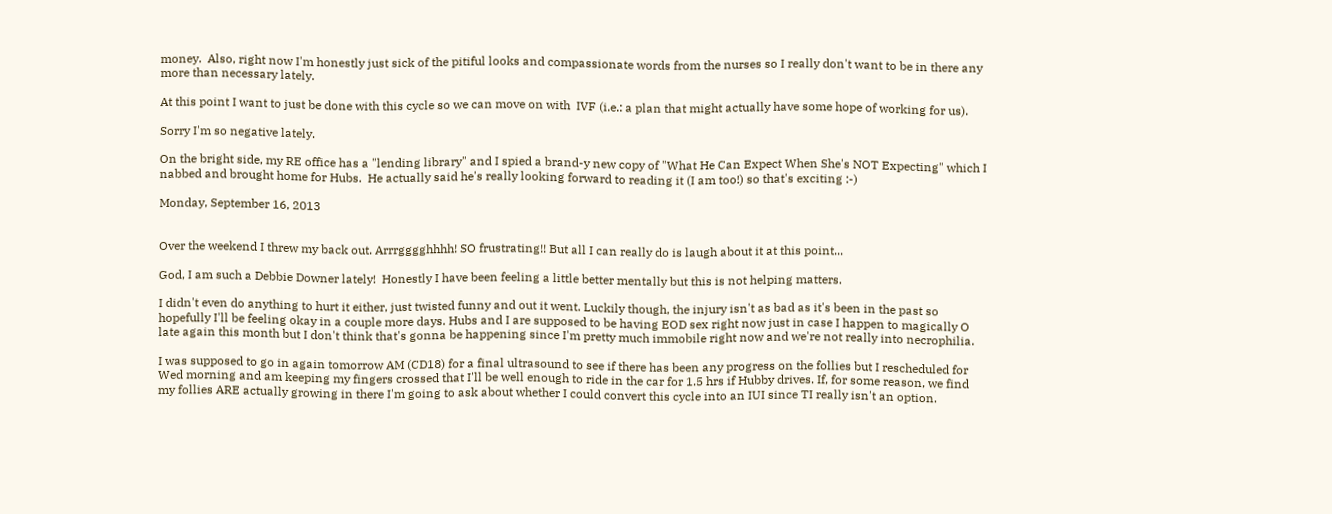money.  Also, right now I'm honestly just sick of the pitiful looks and compassionate words from the nurses so I really don't want to be in there any more than necessary lately.

At this point I want to just be done with this cycle so we can move on with  IVF (i.e.: a plan that might actually have some hope of working for us).

Sorry I'm so negative lately.

On the bright side, my RE office has a "lending library" and I spied a brand-y new copy of "What He Can Expect When She's NOT Expecting" which I nabbed and brought home for Hubs.  He actually said he's really looking forward to reading it (I am too!) so that's exciting :-)

Monday, September 16, 2013


Over the weekend I threw my back out. Arrrgggghhhh! SO frustrating!! But all I can really do is laugh about it at this point...

God, I am such a Debbie Downer lately!  Honestly I have been feeling a little better mentally but this is not helping matters.

I didn't even do anything to hurt it either, just twisted funny and out it went. Luckily though, the injury isn't as bad as it's been in the past so hopefully I'll be feeling okay in a couple more days. Hubs and I are supposed to be having EOD sex right now just in case I happen to magically O late again this month but I don't think that's gonna be happening since I'm pretty much immobile right now and we're not really into necrophilia.

I was supposed to go in again tomorrow AM (CD18) for a final ultrasound to see if there has been any progress on the follies but I rescheduled for Wed morning and am keeping my fingers crossed that I'll be well enough to ride in the car for 1.5 hrs if Hubby drives. If, for some reason, we find my follies ARE actually growing in there I'm going to ask about whether I could convert this cycle into an IUI since TI really isn't an option.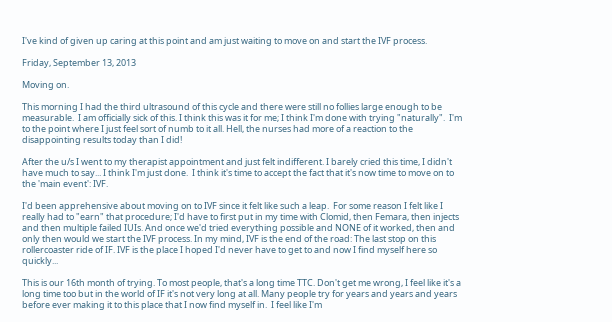I've kind of given up caring at this point and am just waiting to move on and start the IVF process.

Friday, September 13, 2013

Moving on.

This morning I had the third ultrasound of this cycle and there were still no follies large enough to be measurable.  I am officially sick of this. I think this was it for me; I think I'm done with trying "naturally".  I'm to the point where I just feel sort of numb to it all. Hell, the nurses had more of a reaction to the disappointing results today than I did!

After the u/s I went to my therapist appointment and just felt indifferent. I barely cried this time, I didn't have much to say... I think I'm just done.  I think it's time to accept the fact that it's now time to move on to the 'main event': IVF.

I'd been apprehensive about moving on to IVF since it felt like such a leap.  For some reason I felt like I really had to "earn" that procedure; I'd have to first put in my time with Clomid, then Femara, then injects and then multiple failed IUIs. And once we'd tried everything possible and NONE of it worked, then and only then would we start the IVF process. In my mind, IVF is the end of the road: The last stop on this rollercoaster ride of IF. IVF is the place I hoped I'd never have to get to and now I find myself here so quickly...

This is our 16th month of trying. To most people, that's a long time TTC. Don't get me wrong, I feel like it's a long time too but in the world of IF it's not very long at all. Many people try for years and years and years before ever making it to this place that I now find myself in.  I feel like I'm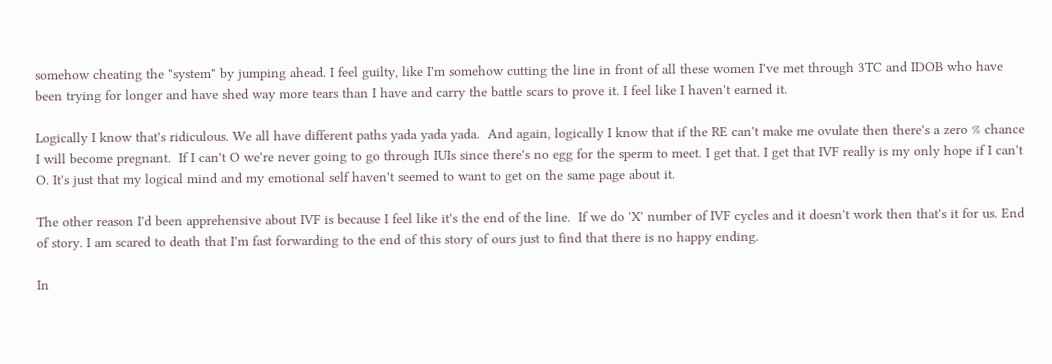somehow cheating the "system" by jumping ahead. I feel guilty, like I'm somehow cutting the line in front of all these women I've met through 3TC and IDOB who have been trying for longer and have shed way more tears than I have and carry the battle scars to prove it. I feel like I haven't earned it.

Logically I know that's ridiculous. We all have different paths yada yada yada.  And again, logically I know that if the RE can't make me ovulate then there's a zero % chance I will become pregnant.  If I can't O we're never going to go through IUIs since there's no egg for the sperm to meet. I get that. I get that IVF really is my only hope if I can't O. It's just that my logical mind and my emotional self haven't seemed to want to get on the same page about it.

The other reason I'd been apprehensive about IVF is because I feel like it's the end of the line.  If we do 'X' number of IVF cycles and it doesn't work then that's it for us. End of story. I am scared to death that I'm fast forwarding to the end of this story of ours just to find that there is no happy ending.

In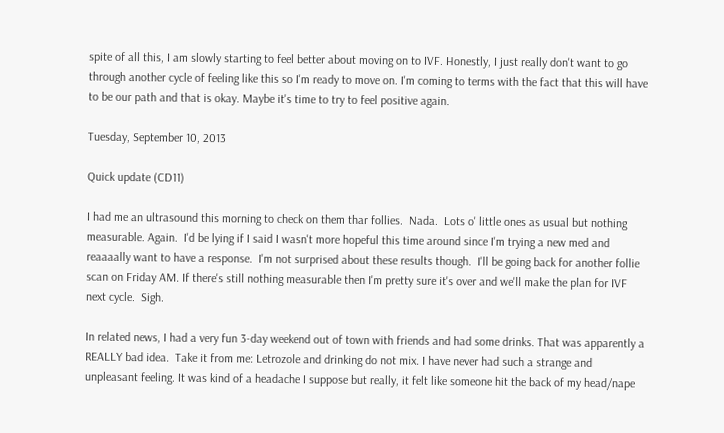spite of all this, I am slowly starting to feel better about moving on to IVF. Honestly, I just really don't want to go through another cycle of feeling like this so I'm ready to move on. I'm coming to terms with the fact that this will have to be our path and that is okay. Maybe it's time to try to feel positive again.

Tuesday, September 10, 2013

Quick update (CD11)

I had me an ultrasound this morning to check on them thar follies.  Nada.  Lots o' little ones as usual but nothing measurable. Again.  I'd be lying if I said I wasn't more hopeful this time around since I'm trying a new med and reaaaally want to have a response.  I'm not surprised about these results though.  I'll be going back for another follie scan on Friday AM. If there's still nothing measurable then I'm pretty sure it's over and we'll make the plan for IVF next cycle.  Sigh.

In related news, I had a very fun 3-day weekend out of town with friends and had some drinks. That was apparently a REALLY bad idea.  Take it from me: Letrozole and drinking do not mix. I have never had such a strange and unpleasant feeling. It was kind of a headache I suppose but really, it felt like someone hit the back of my head/nape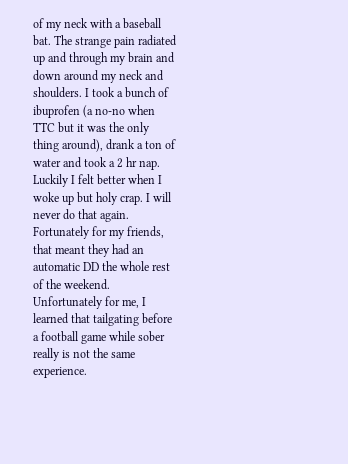of my neck with a baseball bat. The strange pain radiated up and through my brain and down around my neck and shoulders. I took a bunch of ibuprofen (a no-no when TTC but it was the only thing around), drank a ton of water and took a 2 hr nap. Luckily I felt better when I woke up but holy crap. I will never do that again. Fortunately for my friends, that meant they had an automatic DD the whole rest of the weekend. Unfortunately for me, I learned that tailgating before a football game while sober really is not the same experience.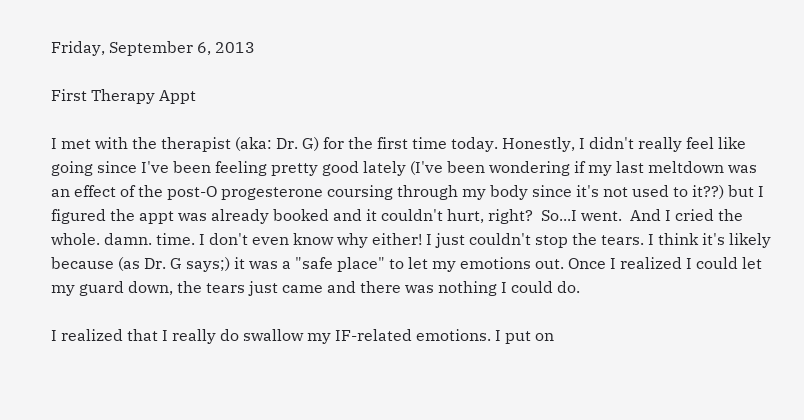Friday, September 6, 2013

First Therapy Appt

I met with the therapist (aka: Dr. G) for the first time today. Honestly, I didn't really feel like going since I've been feeling pretty good lately (I've been wondering if my last meltdown was an effect of the post-O progesterone coursing through my body since it's not used to it??) but I figured the appt was already booked and it couldn't hurt, right?  So...I went.  And I cried the whole. damn. time. I don't even know why either! I just couldn't stop the tears. I think it's likely because (as Dr. G says;) it was a "safe place" to let my emotions out. Once I realized I could let my guard down, the tears just came and there was nothing I could do.

I realized that I really do swallow my IF-related emotions. I put on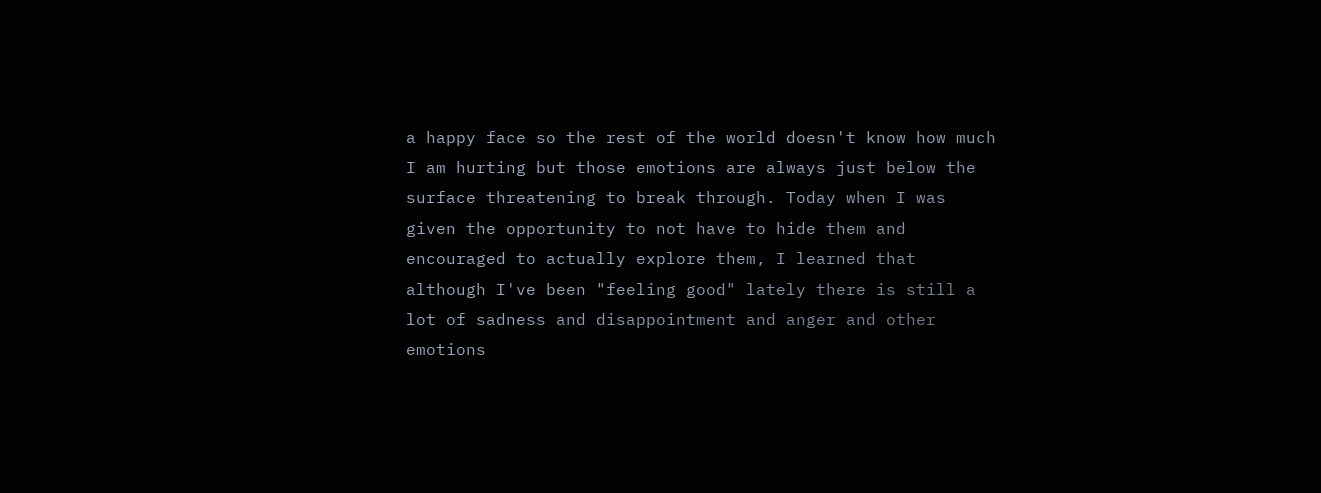a happy face so the rest of the world doesn't know how much I am hurting but those emotions are always just below the surface threatening to break through. Today when I was given the opportunity to not have to hide them and encouraged to actually explore them, I learned that although I've been "feeling good" lately there is still a lot of sadness and disappointment and anger and other emotions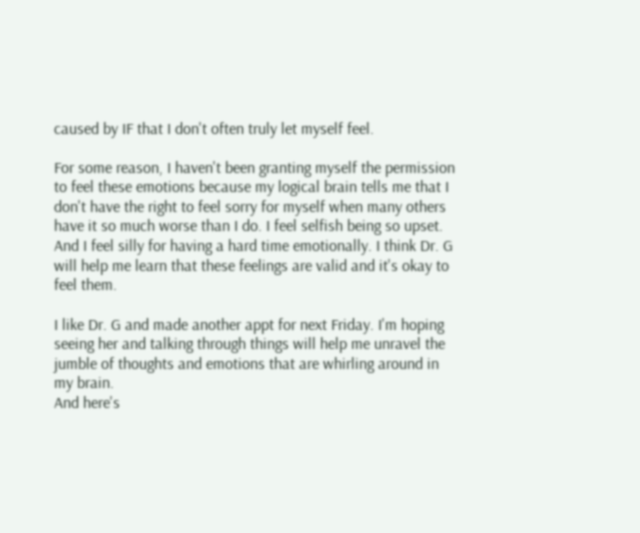caused by IF that I don't often truly let myself feel.

For some reason, I haven't been granting myself the permission to feel these emotions because my logical brain tells me that I don't have the right to feel sorry for myself when many others have it so much worse than I do. I feel selfish being so upset. And I feel silly for having a hard time emotionally. I think Dr. G will help me learn that these feelings are valid and it's okay to feel them.

I like Dr. G and made another appt for next Friday. I'm hoping seeing her and talking through things will help me unravel the jumble of thoughts and emotions that are whirling around in my brain.
And here's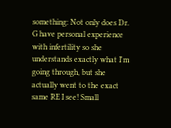something: Not only does Dr. G have personal experience with infertility so she understands exactly what I'm going through, but she actually went to the exact same RE I see! Small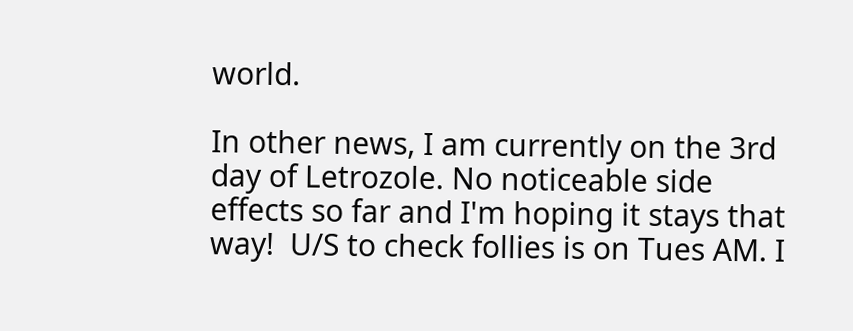world.

In other news, I am currently on the 3rd day of Letrozole. No noticeable side effects so far and I'm hoping it stays that way!  U/S to check follies is on Tues AM. I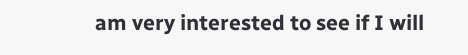am very interested to see if I will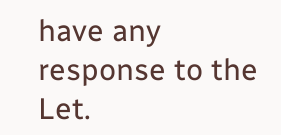have any response to the Let.